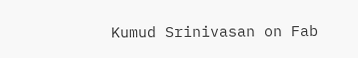Kumud Srinivasan on Fab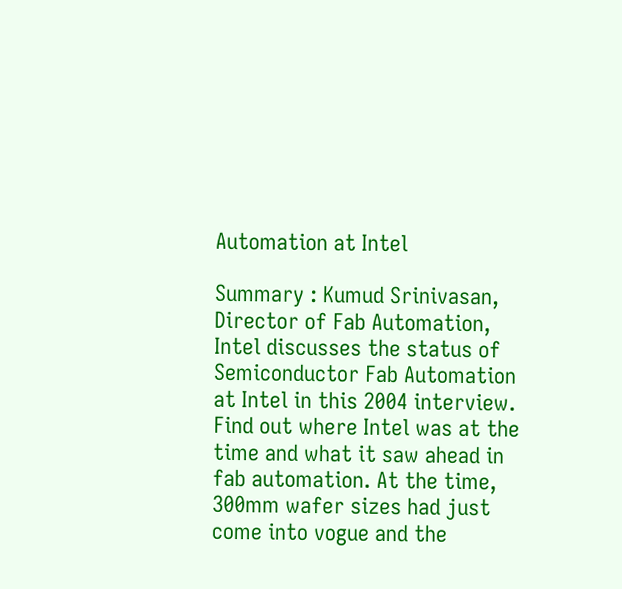Automation at Intel

Summary : Kumud Srinivasan, Director of Fab Automation, Intel discusses the status of Semiconductor Fab Automation at Intel in this 2004 interview. Find out where Intel was at the time and what it saw ahead in fab automation. At the time, 300mm wafer sizes had just come into vogue and the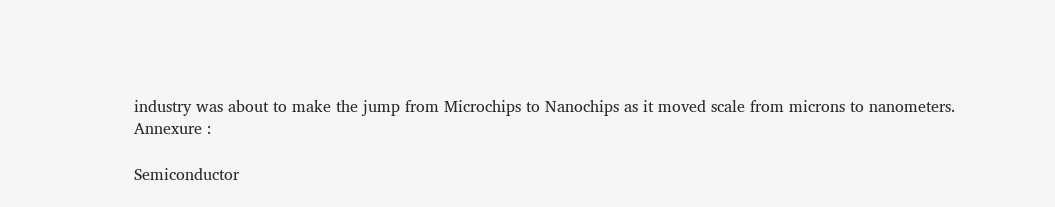industry was about to make the jump from Microchips to Nanochips as it moved scale from microns to nanometers.
Annexure :

Semiconductor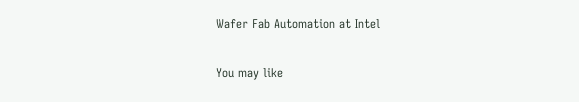Wafer Fab Automation at Intel

You may like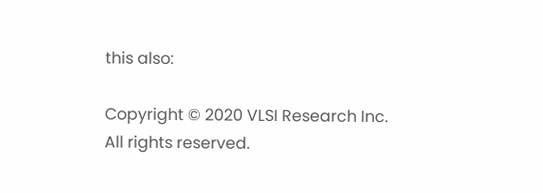this also:

Copyright © 2020 VLSI Research Inc. All rights reserved.